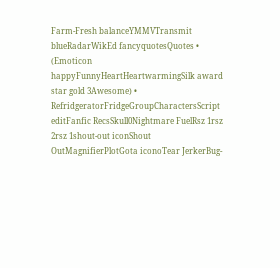Farm-Fresh balanceYMMVTransmit blueRadarWikEd fancyquotesQuotes • (Emoticon happyFunnyHeartHeartwarmingSilk award star gold 3Awesome) • RefridgeratorFridgeGroupCharactersScript editFanfic RecsSkull0Nightmare FuelRsz 1rsz 2rsz 1shout-out iconShout OutMagnifierPlotGota iconoTear JerkerBug-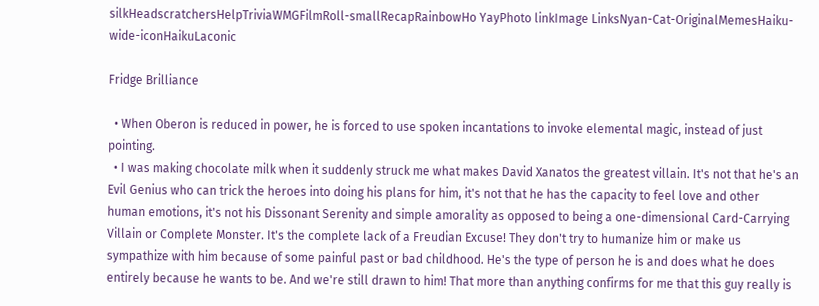silkHeadscratchersHelpTriviaWMGFilmRoll-smallRecapRainbowHo YayPhoto linkImage LinksNyan-Cat-OriginalMemesHaiku-wide-iconHaikuLaconic

Fridge Brilliance

  • When Oberon is reduced in power, he is forced to use spoken incantations to invoke elemental magic, instead of just pointing.
  • I was making chocolate milk when it suddenly struck me what makes David Xanatos the greatest villain. It's not that he's an Evil Genius who can trick the heroes into doing his plans for him, it's not that he has the capacity to feel love and other human emotions, it's not his Dissonant Serenity and simple amorality as opposed to being a one-dimensional Card-Carrying Villain or Complete Monster. It's the complete lack of a Freudian Excuse! They don't try to humanize him or make us sympathize with him because of some painful past or bad childhood. He's the type of person he is and does what he does entirely because he wants to be. And we're still drawn to him! That more than anything confirms for me that this guy really is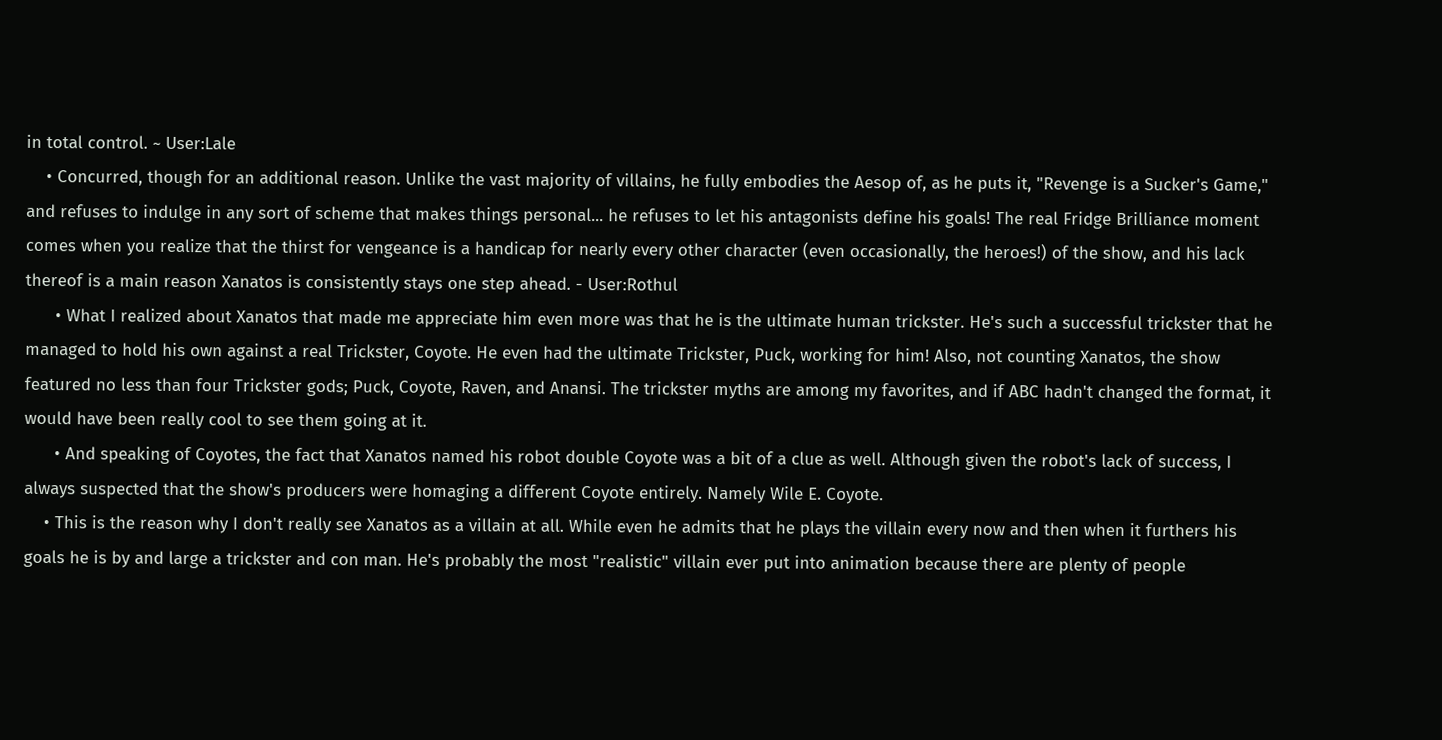in total control. ~ User:Lale
    • Concurred, though for an additional reason. Unlike the vast majority of villains, he fully embodies the Aesop of, as he puts it, "Revenge is a Sucker's Game," and refuses to indulge in any sort of scheme that makes things personal... he refuses to let his antagonists define his goals! The real Fridge Brilliance moment comes when you realize that the thirst for vengeance is a handicap for nearly every other character (even occasionally, the heroes!) of the show, and his lack thereof is a main reason Xanatos is consistently stays one step ahead. - User:Rothul
      • What I realized about Xanatos that made me appreciate him even more was that he is the ultimate human trickster. He's such a successful trickster that he managed to hold his own against a real Trickster, Coyote. He even had the ultimate Trickster, Puck, working for him! Also, not counting Xanatos, the show featured no less than four Trickster gods; Puck, Coyote, Raven, and Anansi. The trickster myths are among my favorites, and if ABC hadn't changed the format, it would have been really cool to see them going at it.
      • And speaking of Coyotes, the fact that Xanatos named his robot double Coyote was a bit of a clue as well. Although given the robot's lack of success, I always suspected that the show's producers were homaging a different Coyote entirely. Namely Wile E. Coyote.
    • This is the reason why I don't really see Xanatos as a villain at all. While even he admits that he plays the villain every now and then when it furthers his goals he is by and large a trickster and con man. He's probably the most "realistic" villain ever put into animation because there are plenty of people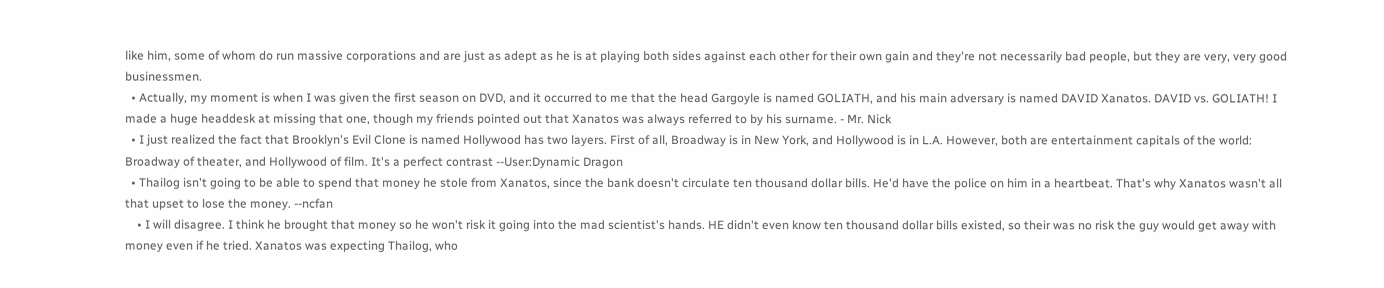like him, some of whom do run massive corporations and are just as adept as he is at playing both sides against each other for their own gain and they're not necessarily bad people, but they are very, very good businessmen.
  • Actually, my moment is when I was given the first season on DVD, and it occurred to me that the head Gargoyle is named GOLIATH, and his main adversary is named DAVID Xanatos. DAVID vs. GOLIATH! I made a huge headdesk at missing that one, though my friends pointed out that Xanatos was always referred to by his surname. - Mr. Nick
  • I just realized the fact that Brooklyn's Evil Clone is named Hollywood has two layers. First of all, Broadway is in New York, and Hollywood is in L.A. However, both are entertainment capitals of the world: Broadway of theater, and Hollywood of film. It's a perfect contrast --User:Dynamic Dragon
  • Thailog isn't going to be able to spend that money he stole from Xanatos, since the bank doesn't circulate ten thousand dollar bills. He'd have the police on him in a heartbeat. That's why Xanatos wasn't all that upset to lose the money. --ncfan
    • I will disagree. I think he brought that money so he won't risk it going into the mad scientist's hands. HE didn't even know ten thousand dollar bills existed, so their was no risk the guy would get away with money even if he tried. Xanatos was expecting Thailog, who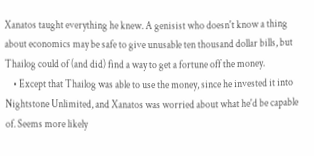Xanatos taught everything he knew. A genisist who doesn't know a thing about economics may be safe to give unusable ten thousand dollar bills, but Thailog could of (and did) find a way to get a fortune off the money.
    • Except that Thailog was able to use the money, since he invested it into Nightstone Unlimited, and Xanatos was worried about what he'd be capable of. Seems more likely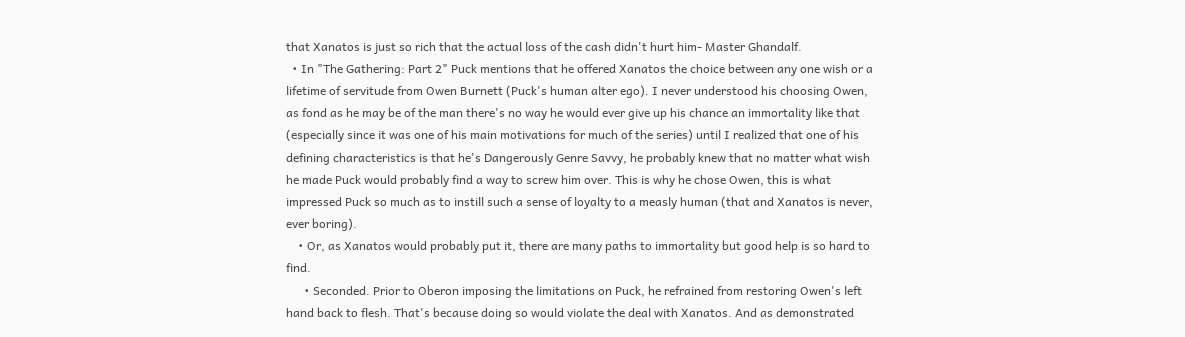that Xanatos is just so rich that the actual loss of the cash didn't hurt him- Master Ghandalf.
  • In "The Gathering: Part 2" Puck mentions that he offered Xanatos the choice between any one wish or a lifetime of servitude from Owen Burnett (Puck's human alter ego). I never understood his choosing Owen, as fond as he may be of the man there's no way he would ever give up his chance an immortality like that (especially since it was one of his main motivations for much of the series) until I realized that one of his defining characteristics is that he's Dangerously Genre Savvy, he probably knew that no matter what wish he made Puck would probably find a way to screw him over. This is why he chose Owen, this is what impressed Puck so much as to instill such a sense of loyalty to a measly human (that and Xanatos is never, ever boring).
    • Or, as Xanatos would probably put it, there are many paths to immortality but good help is so hard to find.
      • Seconded. Prior to Oberon imposing the limitations on Puck, he refrained from restoring Owen's left hand back to flesh. That's because doing so would violate the deal with Xanatos. And as demonstrated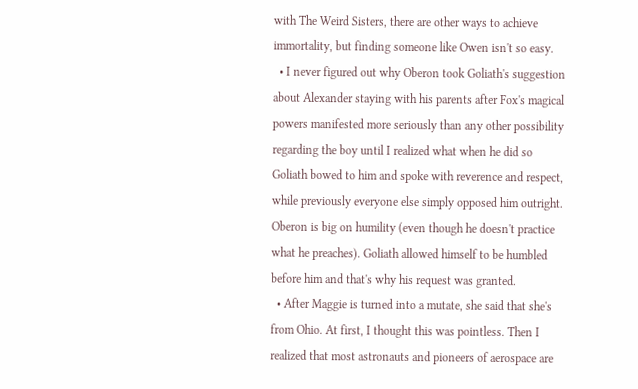with The Weird Sisters, there are other ways to achieve immortality, but finding someone like Owen isn't so easy.
  • I never figured out why Oberon took Goliath's suggestion about Alexander staying with his parents after Fox's magical powers manifested more seriously than any other possibility regarding the boy until I realized what when he did so Goliath bowed to him and spoke with reverence and respect, while previously everyone else simply opposed him outright. Oberon is big on humility (even though he doesn't practice what he preaches). Goliath allowed himself to be humbled before him and that's why his request was granted.
  • After Maggie is turned into a mutate, she said that she's from Ohio. At first, I thought this was pointless. Then I realized that most astronauts and pioneers of aerospace are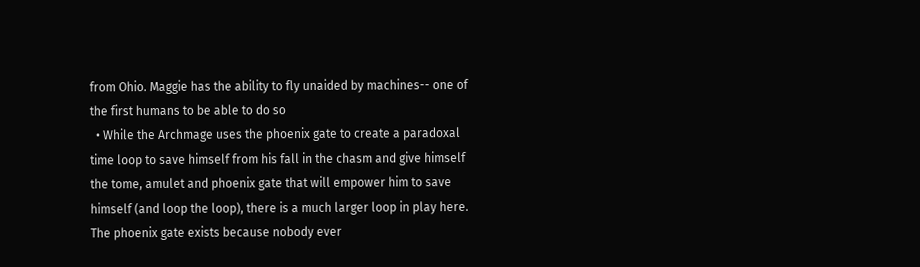from Ohio. Maggie has the ability to fly unaided by machines-- one of the first humans to be able to do so
  • While the Archmage uses the phoenix gate to create a paradoxal time loop to save himself from his fall in the chasm and give himself the tome, amulet and phoenix gate that will empower him to save himself (and loop the loop), there is a much larger loop in play here. The phoenix gate exists because nobody ever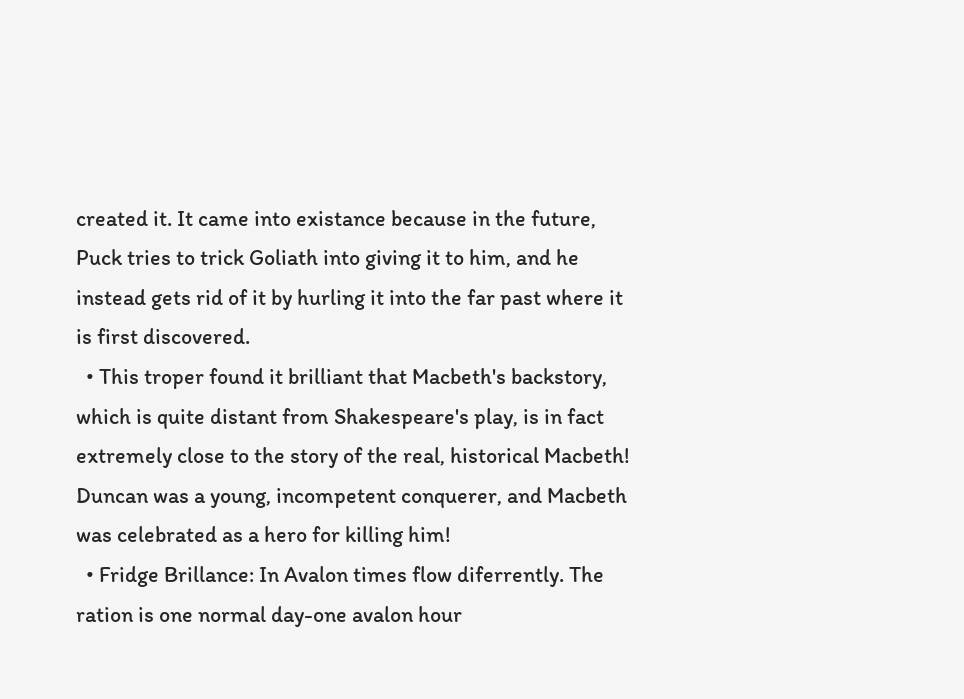created it. It came into existance because in the future, Puck tries to trick Goliath into giving it to him, and he instead gets rid of it by hurling it into the far past where it is first discovered.
  • This troper found it brilliant that Macbeth's backstory, which is quite distant from Shakespeare's play, is in fact extremely close to the story of the real, historical Macbeth! Duncan was a young, incompetent conquerer, and Macbeth was celebrated as a hero for killing him!
  • Fridge Brillance: In Avalon times flow diferrently. The ration is one normal day-one avalon hour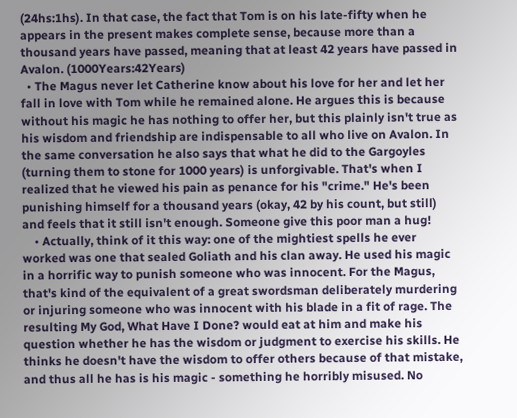(24hs:1hs). In that case, the fact that Tom is on his late-fifty when he appears in the present makes complete sense, because more than a thousand years have passed, meaning that at least 42 years have passed in Avalon. (1000Years:42Years)
  • The Magus never let Catherine know about his love for her and let her fall in love with Tom while he remained alone. He argues this is because without his magic he has nothing to offer her, but this plainly isn't true as his wisdom and friendship are indispensable to all who live on Avalon. In the same conversation he also says that what he did to the Gargoyles (turning them to stone for 1000 years) is unforgivable. That's when I realized that he viewed his pain as penance for his "crime." He's been punishing himself for a thousand years (okay, 42 by his count, but still) and feels that it still isn't enough. Someone give this poor man a hug!
    • Actually, think of it this way: one of the mightiest spells he ever worked was one that sealed Goliath and his clan away. He used his magic in a horrific way to punish someone who was innocent. For the Magus, that's kind of the equivalent of a great swordsman deliberately murdering or injuring someone who was innocent with his blade in a fit of rage. The resulting My God, What Have I Done? would eat at him and make his question whether he has the wisdom or judgment to exercise his skills. He thinks he doesn't have the wisdom to offer others because of that mistake, and thus all he has is his magic - something he horribly misused. No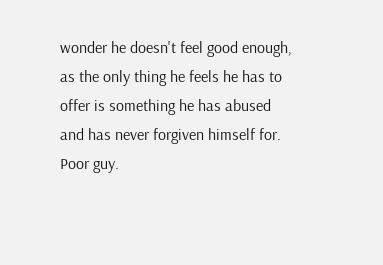wonder he doesn't feel good enough, as the only thing he feels he has to offer is something he has abused and has never forgiven himself for. Poor guy.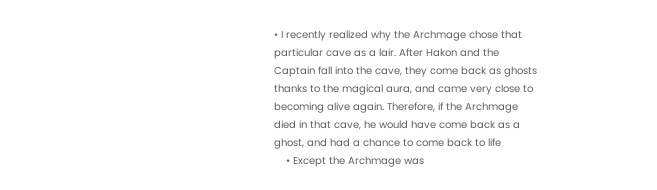• I recently realized why the Archmage chose that particular cave as a lair. After Hakon and the Captain fall into the cave, they come back as ghosts thanks to the magical aura, and came very close to becoming alive again. Therefore, if the Archmage died in that cave, he would have come back as a ghost, and had a chance to come back to life
    • Except the Archmage was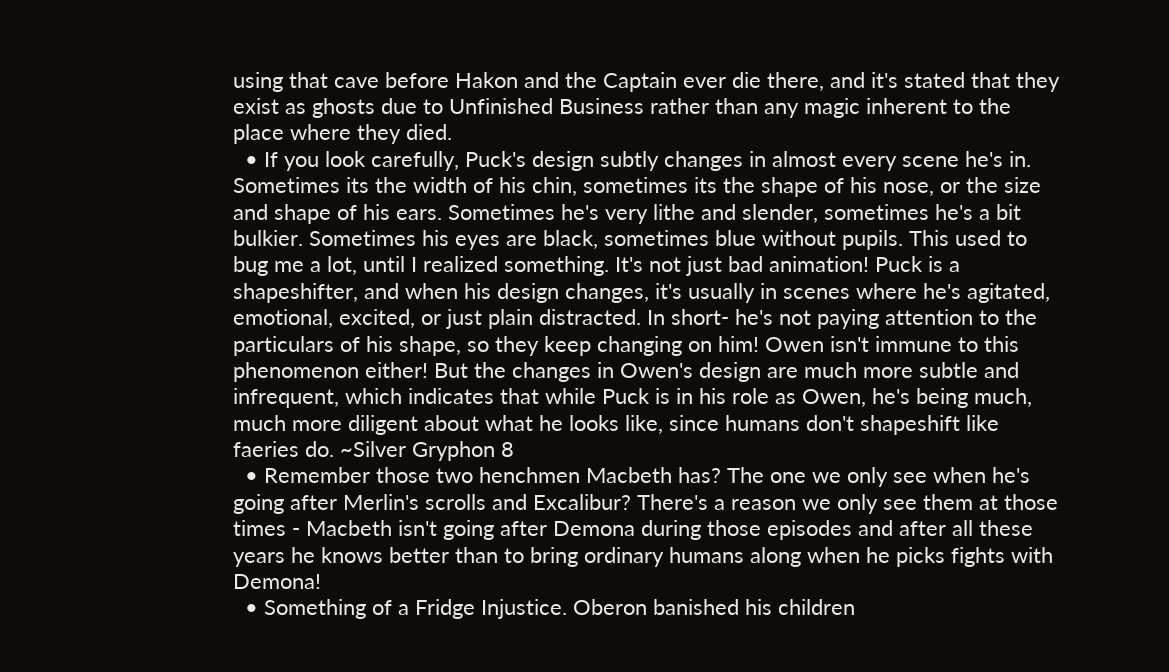using that cave before Hakon and the Captain ever die there, and it's stated that they exist as ghosts due to Unfinished Business rather than any magic inherent to the place where they died.
  • If you look carefully, Puck's design subtly changes in almost every scene he's in. Sometimes its the width of his chin, sometimes its the shape of his nose, or the size and shape of his ears. Sometimes he's very lithe and slender, sometimes he's a bit bulkier. Sometimes his eyes are black, sometimes blue without pupils. This used to bug me a lot, until I realized something. It's not just bad animation! Puck is a shapeshifter, and when his design changes, it's usually in scenes where he's agitated, emotional, excited, or just plain distracted. In short- he's not paying attention to the particulars of his shape, so they keep changing on him! Owen isn't immune to this phenomenon either! But the changes in Owen's design are much more subtle and infrequent, which indicates that while Puck is in his role as Owen, he's being much, much more diligent about what he looks like, since humans don't shapeshift like faeries do. ~Silver Gryphon 8
  • Remember those two henchmen Macbeth has? The one we only see when he's going after Merlin's scrolls and Excalibur? There's a reason we only see them at those times - Macbeth isn't going after Demona during those episodes and after all these years he knows better than to bring ordinary humans along when he picks fights with Demona!
  • Something of a Fridge Injustice. Oberon banished his children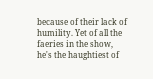because of their lack of humility. Yet of all the faeries in the show, he's the haughtiest of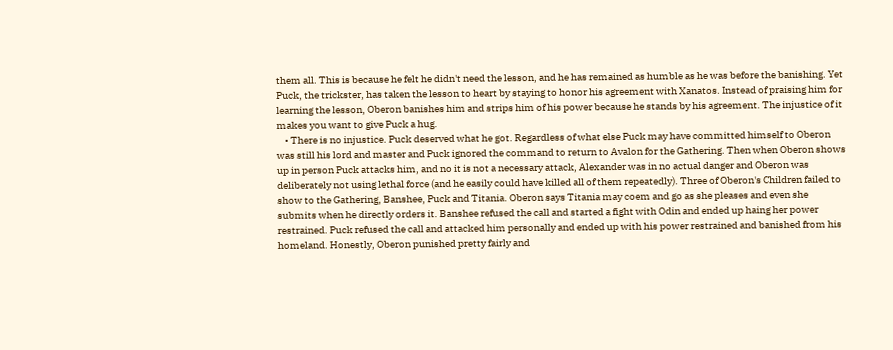them all. This is because he felt he didn't need the lesson, and he has remained as humble as he was before the banishing. Yet Puck, the trickster, has taken the lesson to heart by staying to honor his agreement with Xanatos. Instead of praising him for learning the lesson, Oberon banishes him and strips him of his power because he stands by his agreement. The injustice of it makes you want to give Puck a hug.
    • There is no injustice. Puck deserved what he got. Regardless of what else Puck may have committed himself to Oberon was still his lord and master and Puck ignored the command to return to Avalon for the Gathering. Then when Oberon shows up in person Puck attacks him, and no it is not a necessary attack, Alexander was in no actual danger and Oberon was deliberately not using lethal force (and he easily could have killed all of them repeatedly). Three of Oberon's Children failed to show to the Gathering, Banshee, Puck and Titania. Oberon says Titania may coem and go as she pleases and even she submits when he directly orders it. Banshee refused the call and started a fight with Odin and ended up haing her power restrained. Puck refused the call and attacked him personally and ended up with his power restrained and banished from his homeland. Honestly, Oberon punished pretty fairly and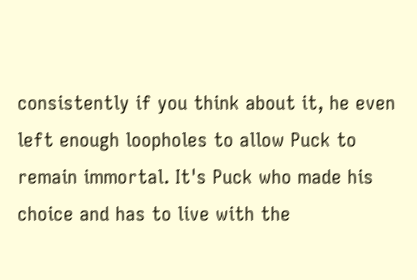consistently if you think about it, he even left enough loopholes to allow Puck to remain immortal. It's Puck who made his choice and has to live with the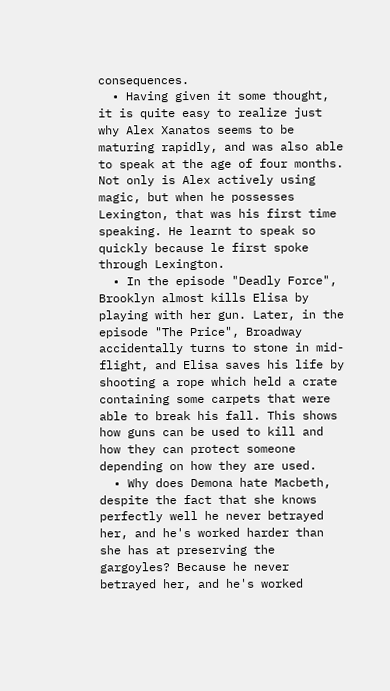consequences.
  • Having given it some thought, it is quite easy to realize just why Alex Xanatos seems to be maturing rapidly, and was also able to speak at the age of four months. Not only is Alex actively using magic, but when he possesses Lexington, that was his first time speaking. He learnt to speak so quickly because le first spoke through Lexington.
  • In the episode "Deadly Force", Brooklyn almost kills Elisa by playing with her gun. Later, in the episode "The Price", Broadway accidentally turns to stone in mid-flight, and Elisa saves his life by shooting a rope which held a crate containing some carpets that were able to break his fall. This shows how guns can be used to kill and how they can protect someone depending on how they are used.
  • Why does Demona hate Macbeth, despite the fact that she knows perfectly well he never betrayed her, and he's worked harder than she has at preserving the gargoyles? Because he never betrayed her, and he's worked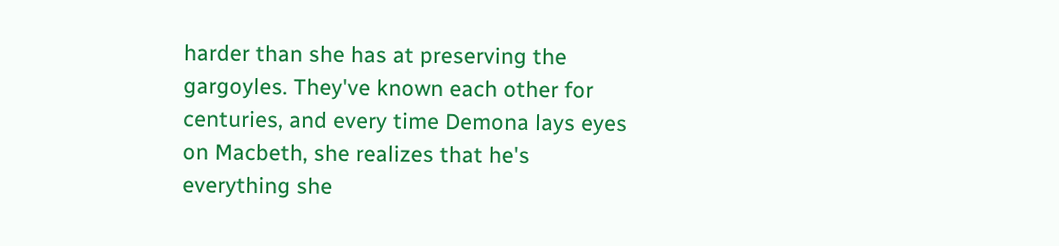harder than she has at preserving the gargoyles. They've known each other for centuries, and every time Demona lays eyes on Macbeth, she realizes that he's everything she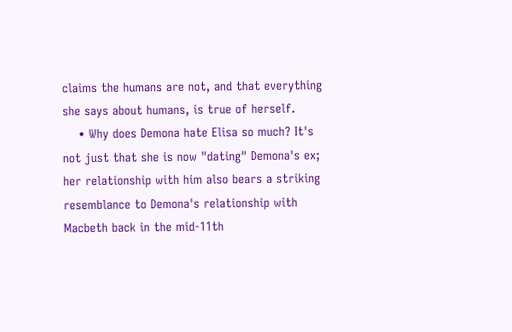claims the humans are not, and that everything she says about humans, is true of herself.
    • Why does Demona hate Elisa so much? It's not just that she is now "dating" Demona's ex; her relationship with him also bears a striking resemblance to Demona's relationship with Macbeth back in the mid-11th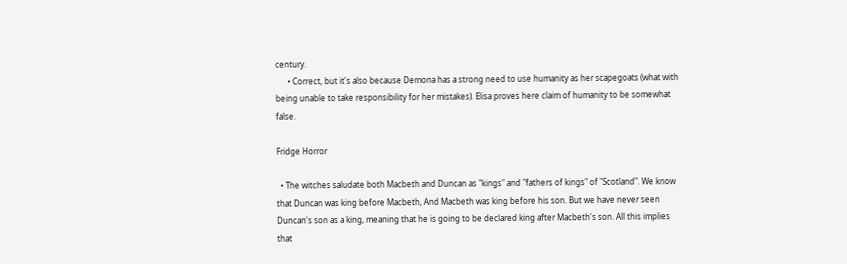century.
      • Correct, but it's also because Demona has a strong need to use humanity as her scapegoats (what with being unable to take responsibility for her mistakes). Elisa proves here claim of humanity to be somewhat false.

Fridge Horror

  • The witches saludate both Macbeth and Duncan as "kings" and "fathers of kings" of "Scotland". We know that Duncan was king before Macbeth, And Macbeth was king before his son. But we have never seen Duncan's son as a king, meaning that he is going to be declared king after Macbeth's son. All this implies that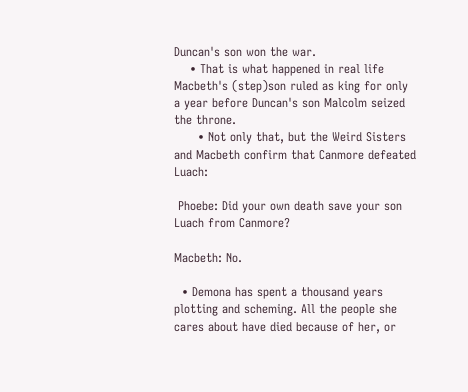Duncan's son won the war.
    • That is what happened in real life Macbeth's (step)son ruled as king for only a year before Duncan's son Malcolm seized the throne.
      • Not only that, but the Weird Sisters and Macbeth confirm that Canmore defeated Luach:

 Phoebe: Did your own death save your son Luach from Canmore?

Macbeth: No.

  • Demona has spent a thousand years plotting and scheming. All the people she cares about have died because of her, or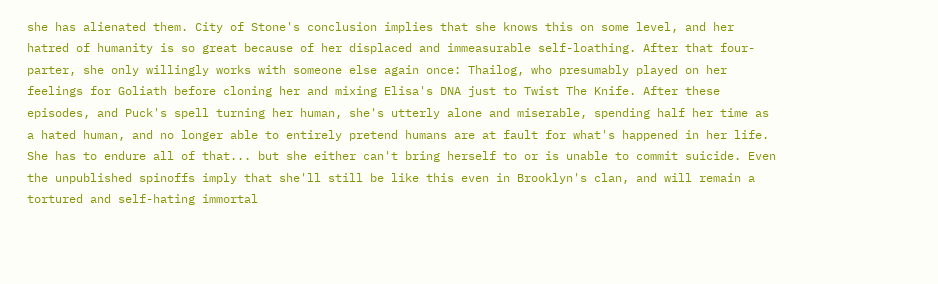she has alienated them. City of Stone's conclusion implies that she knows this on some level, and her hatred of humanity is so great because of her displaced and immeasurable self-loathing. After that four-parter, she only willingly works with someone else again once: Thailog, who presumably played on her feelings for Goliath before cloning her and mixing Elisa's DNA just to Twist The Knife. After these episodes, and Puck's spell turning her human, she's utterly alone and miserable, spending half her time as a hated human, and no longer able to entirely pretend humans are at fault for what's happened in her life. She has to endure all of that... but she either can't bring herself to or is unable to commit suicide. Even the unpublished spinoffs imply that she'll still be like this even in Brooklyn's clan, and will remain a tortured and self-hating immortal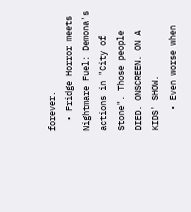forever.
  • Fridge Horror meets Nightmare Fuel: Demona's actions in "City of Stone". Those people DIED. ONSCREEN. ON A KIDS' SHOW.
    • Even worse when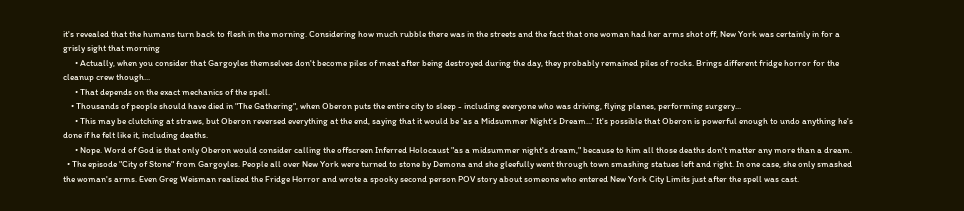it's revealed that the humans turn back to flesh in the morning. Considering how much rubble there was in the streets and the fact that one woman had her arms shot off, New York was certainly in for a grisly sight that morning
      • Actually, when you consider that Gargoyles themselves don't become piles of meat after being destroyed during the day, they probably remained piles of rocks. Brings different fridge horror for the cleanup crew though...
      • That depends on the exact mechanics of the spell.
    • Thousands of people should have died in "The Gathering", when Oberon puts the entire city to sleep - including everyone who was driving, flying planes, performing surgery...
      • This may be clutching at straws, but Oberon reversed everything at the end, saying that it would be 'as a Midsummer Night's Dream...' It's possible that Oberon is powerful enough to undo anything he's done if he felt like it, including deaths.
      • Nope. Word of God is that only Oberon would consider calling the offscreen Inferred Holocaust "as a midsummer night's dream," because to him all those deaths don't matter any more than a dream.
  • The episode "City of Stone" from Gargoyles. People all over New York were turned to stone by Demona and she gleefully went through town smashing statues left and right. In one case, she only smashed the woman's arms. Even Greg Weisman realized the Fridge Horror and wrote a spooky second person POV story about someone who entered New York City Limits just after the spell was cast.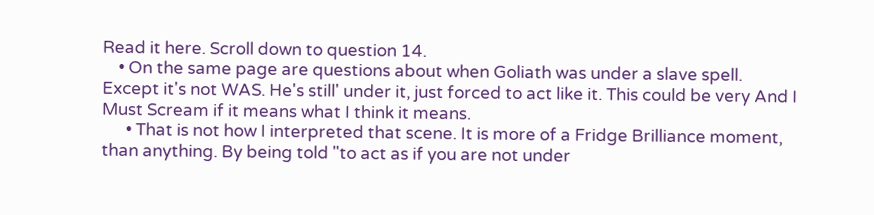Read it here. Scroll down to question 14.
    • On the same page are questions about when Goliath was under a slave spell. Except it's not WAS. He's still' under it, just forced to act like it. This could be very And I Must Scream if it means what I think it means.
      • That is not how I interpreted that scene. It is more of a Fridge Brilliance moment, than anything. By being told "to act as if you are not under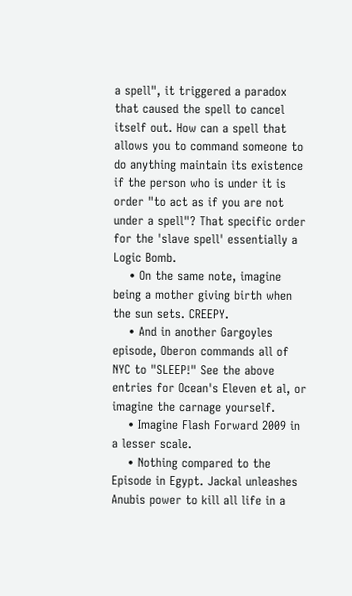a spell", it triggered a paradox that caused the spell to cancel itself out. How can a spell that allows you to command someone to do anything maintain its existence if the person who is under it is order "to act as if you are not under a spell"? That specific order for the 'slave spell' essentially a Logic Bomb.
    • On the same note, imagine being a mother giving birth when the sun sets. CREEPY.
    • And in another Gargoyles episode, Oberon commands all of NYC to "SLEEP!" See the above entries for Ocean's Eleven et al, or imagine the carnage yourself.
    • Imagine Flash Forward 2009 in a lesser scale.
    • Nothing compared to the Episode in Egypt. Jackal unleashes Anubis power to kill all life in a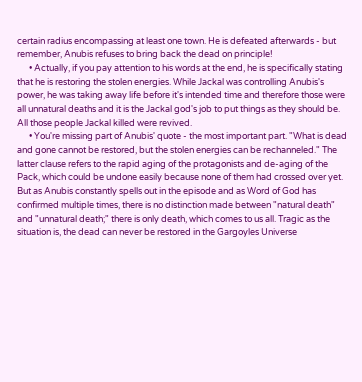certain radius encompassing at least one town. He is defeated afterwards - but remember, Anubis refuses to bring back the dead on principle!
      • Actually, if you pay attention to his words at the end, he is specifically stating that he is restoring the stolen energies. While Jackal was controlling Anubis's power, he was taking away life before it's intended time and therefore those were all unnatural deaths and it is the Jackal god's job to put things as they should be. All those people Jackal killed were revived.
      • You're missing part of Anubis' quote - the most important part. "What is dead and gone cannot be restored, but the stolen energies can be rechanneled." The latter clause refers to the rapid aging of the protagonists and de-aging of the Pack, which could be undone easily because none of them had crossed over yet. But as Anubis constantly spells out in the episode and as Word of God has confirmed multiple times, there is no distinction made between "natural death" and "unnatural death;" there is only death, which comes to us all. Tragic as the situation is, the dead can never be restored in the Gargoyles Universe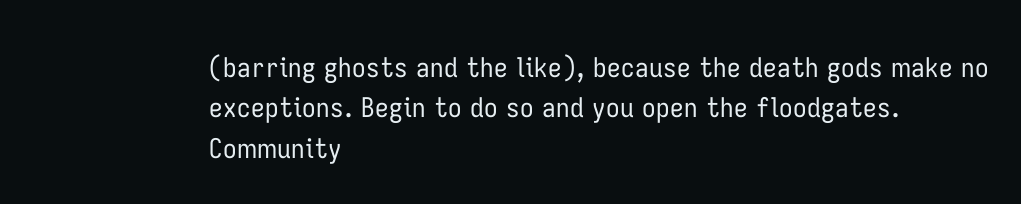(barring ghosts and the like), because the death gods make no exceptions. Begin to do so and you open the floodgates.
Community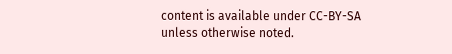content is available under CC-BY-SA unless otherwise noted.